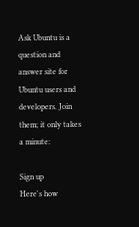Ask Ubuntu is a question and answer site for Ubuntu users and developers. Join them; it only takes a minute:

Sign up
Here's how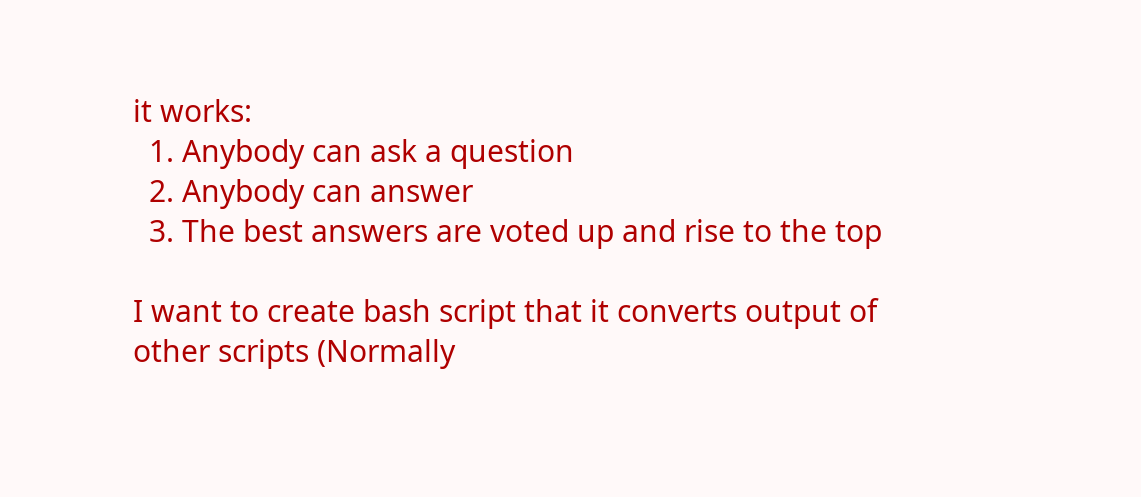it works:
  1. Anybody can ask a question
  2. Anybody can answer
  3. The best answers are voted up and rise to the top

I want to create bash script that it converts output of other scripts (Normally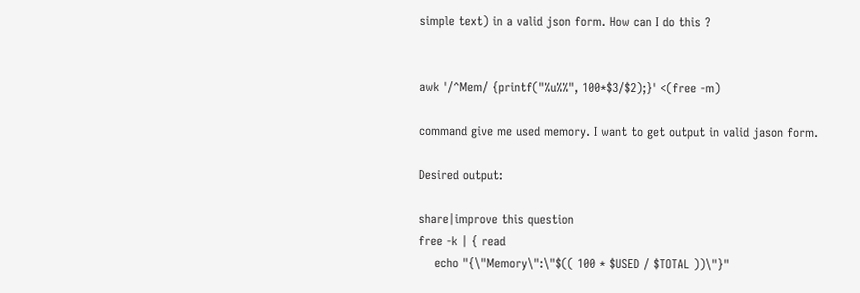simple text) in a valid json form. How can I do this ?


awk '/^Mem/ {printf("%u%%", 100*$3/$2);}' <(free -m)

command give me used memory. I want to get output in valid jason form.

Desired output:

share|improve this question
free -k | { read
    echo "{\"Memory\":\"$(( 100 * $USED / $TOTAL ))\"}"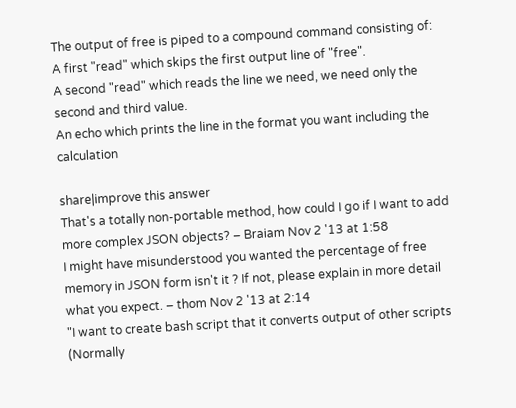The output of free is piped to a compound command consisting of:
A first "read" which skips the first output line of "free".
A second "read" which reads the line we need, we need only the second and third value.
An echo which prints the line in the format you want including the calculation

share|improve this answer
That's a totally non-portable method, how could I go if I want to add more complex JSON objects? – Braiam Nov 2 '13 at 1:58
I might have misunderstood you wanted the percentage of free memory in JSON form isn't it ? If not, please explain in more detail what you expect. – thom Nov 2 '13 at 2:14
"I want to create bash script that it converts output of other scripts (Normally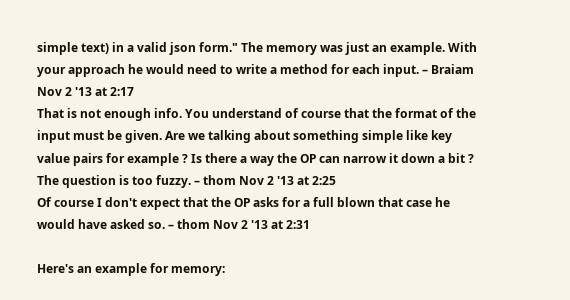simple text) in a valid json form." The memory was just an example. With your approach he would need to write a method for each input. – Braiam Nov 2 '13 at 2:17
That is not enough info. You understand of course that the format of the input must be given. Are we talking about something simple like key value pairs for example ? Is there a way the OP can narrow it down a bit ? The question is too fuzzy. – thom Nov 2 '13 at 2:25
Of course I don't expect that the OP asks for a full blown that case he would have asked so. – thom Nov 2 '13 at 2:31

Here's an example for memory: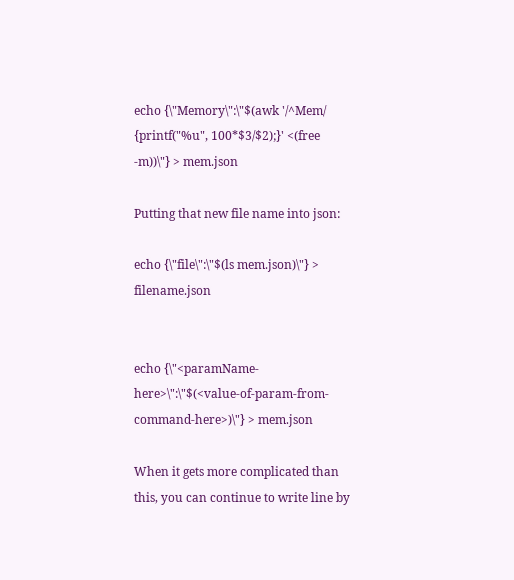echo {\"Memory\":\"$(awk '/^Mem/ {printf("%u", 100*$3/$2);}' <(free -m))\"} > mem.json

Putting that new file name into json:

echo {\"file\":\"$(ls mem.json)\"} > filename.json


echo {\"<paramName-here>\":\"$(<value-of-param-from-command-here>)\"} > mem.json

When it gets more complicated than this, you can continue to write line by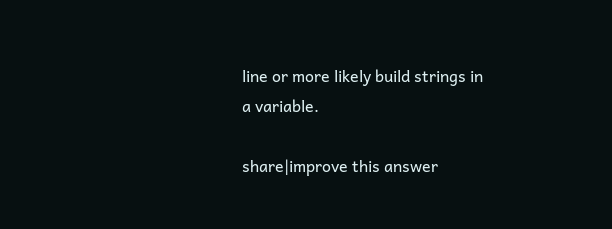line or more likely build strings in a variable.

share|improve this answer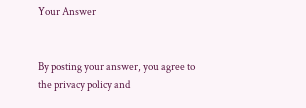Your Answer


By posting your answer, you agree to the privacy policy and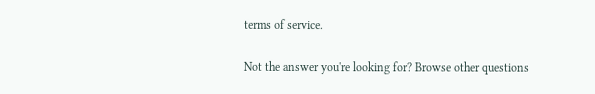terms of service.

Not the answer you're looking for? Browse other questions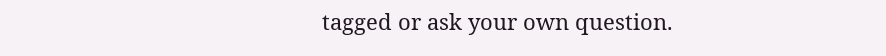tagged or ask your own question.